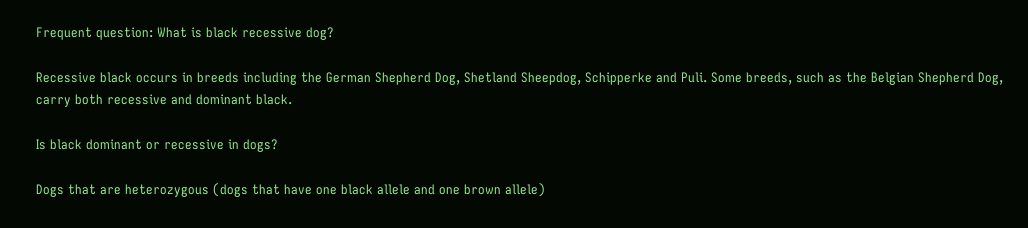Frequent question: What is black recessive dog?

Recessive black occurs in breeds including the German Shepherd Dog, Shetland Sheepdog, Schipperke and Puli. Some breeds, such as the Belgian Shepherd Dog, carry both recessive and dominant black.

Is black dominant or recessive in dogs?

Dogs that are heterozygous (dogs that have one black allele and one brown allele)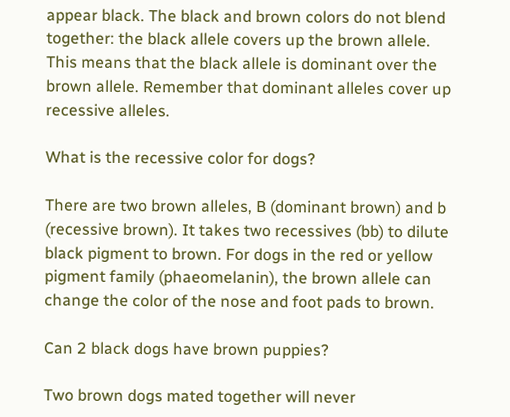appear black. The black and brown colors do not blend together: the black allele covers up the brown allele. This means that the black allele is dominant over the brown allele. Remember that dominant alleles cover up recessive alleles.

What is the recessive color for dogs?

There are two brown alleles, B (dominant brown) and b (recessive brown). It takes two recessives (bb) to dilute black pigment to brown. For dogs in the red or yellow pigment family (phaeomelanin), the brown allele can change the color of the nose and foot pads to brown.

Can 2 black dogs have brown puppies?

Two brown dogs mated together will never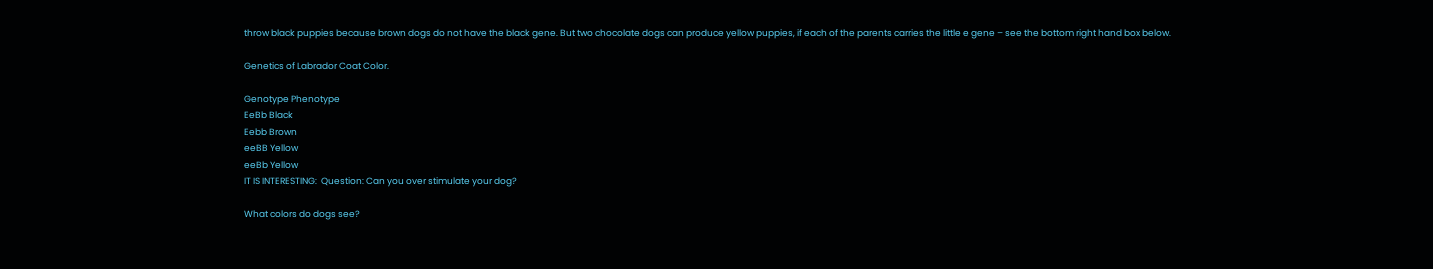throw black puppies because brown dogs do not have the black gene. But two chocolate dogs can produce yellow puppies, if each of the parents carries the little e gene – see the bottom right hand box below.

Genetics of Labrador Coat Color.

Genotype Phenotype
EeBb Black
Eebb Brown
eeBB Yellow
eeBb Yellow
IT IS INTERESTING:  Question: Can you over stimulate your dog?

What colors do dogs see?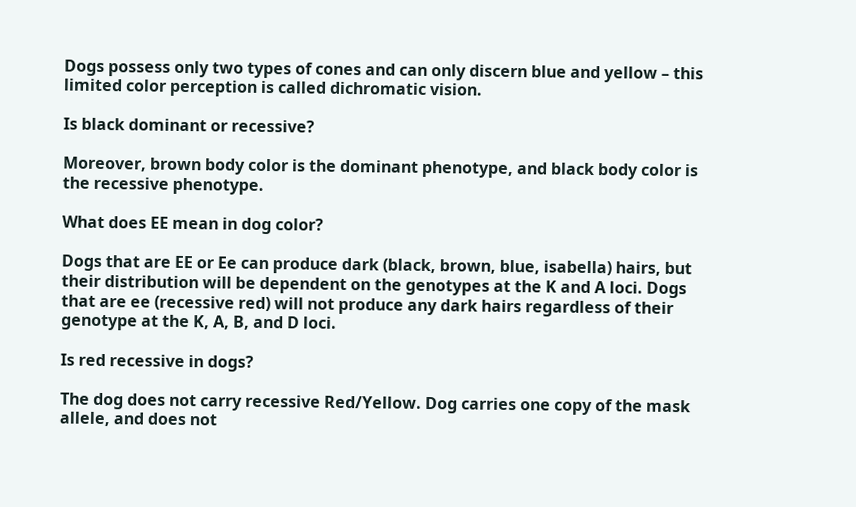Dogs possess only two types of cones and can only discern blue and yellow – this limited color perception is called dichromatic vision.

Is black dominant or recessive?

Moreover, brown body color is the dominant phenotype, and black body color is the recessive phenotype.

What does EE mean in dog color?

Dogs that are EE or Ee can produce dark (black, brown, blue, isabella) hairs, but their distribution will be dependent on the genotypes at the K and A loci. Dogs that are ee (recessive red) will not produce any dark hairs regardless of their genotype at the K, A, B, and D loci.

Is red recessive in dogs?

The dog does not carry recessive Red/Yellow. Dog carries one copy of the mask allele, and does not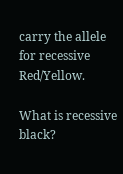carry the allele for recessive Red/Yellow.

What is recessive black?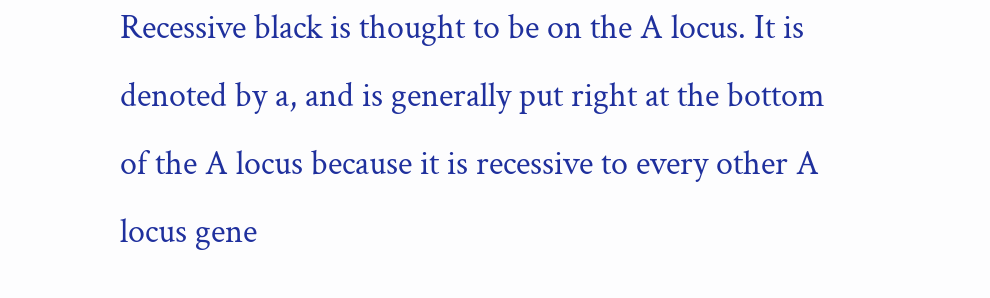Recessive black is thought to be on the A locus. It is denoted by a, and is generally put right at the bottom of the A locus because it is recessive to every other A locus gene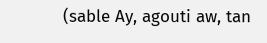(sable Ay, agouti aw, tan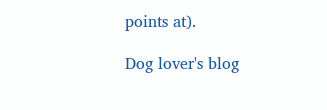points at).

Dog lover's blog